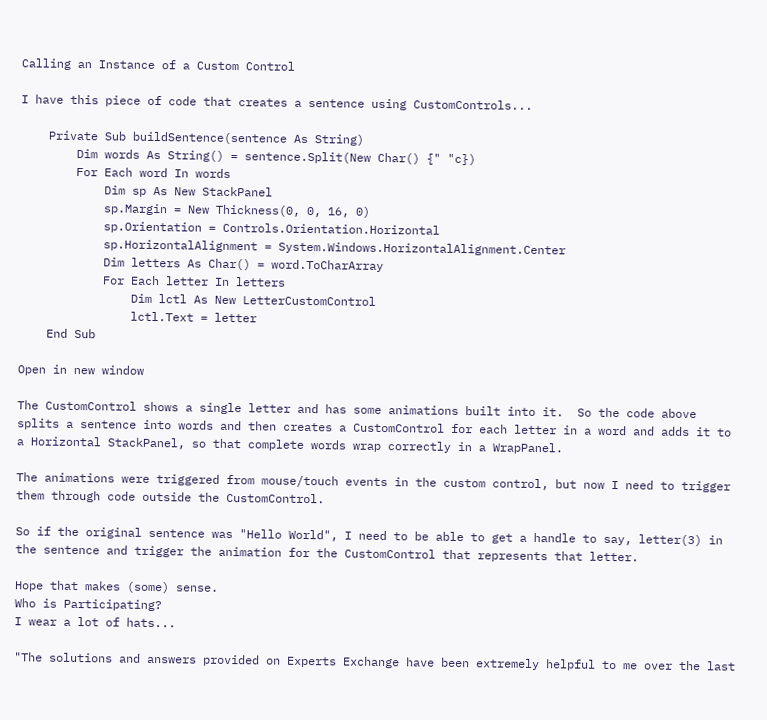Calling an Instance of a Custom Control

I have this piece of code that creates a sentence using CustomControls...

    Private Sub buildSentence(sentence As String)
        Dim words As String() = sentence.Split(New Char() {" "c})
        For Each word In words
            Dim sp As New StackPanel
            sp.Margin = New Thickness(0, 0, 16, 0)
            sp.Orientation = Controls.Orientation.Horizontal
            sp.HorizontalAlignment = System.Windows.HorizontalAlignment.Center
            Dim letters As Char() = word.ToCharArray
            For Each letter In letters
                Dim lctl As New LetterCustomControl
                lctl.Text = letter
    End Sub

Open in new window

The CustomControl shows a single letter and has some animations built into it.  So the code above splits a sentence into words and then creates a CustomControl for each letter in a word and adds it to a Horizontal StackPanel, so that complete words wrap correctly in a WrapPanel.

The animations were triggered from mouse/touch events in the custom control, but now I need to trigger them through code outside the CustomControl.

So if the original sentence was "Hello World", I need to be able to get a handle to say, letter(3) in the sentence and trigger the animation for the CustomControl that represents that letter.

Hope that makes (some) sense.
Who is Participating?
I wear a lot of hats...

"The solutions and answers provided on Experts Exchange have been extremely helpful to me over the last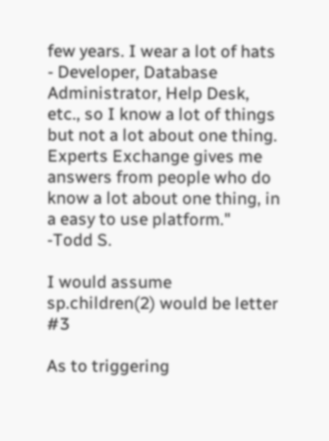few years. I wear a lot of hats - Developer, Database Administrator, Help Desk, etc., so I know a lot of things but not a lot about one thing. Experts Exchange gives me answers from people who do know a lot about one thing, in a easy to use platform." -Todd S.

I would assume
sp.children(2) would be letter #3

As to triggering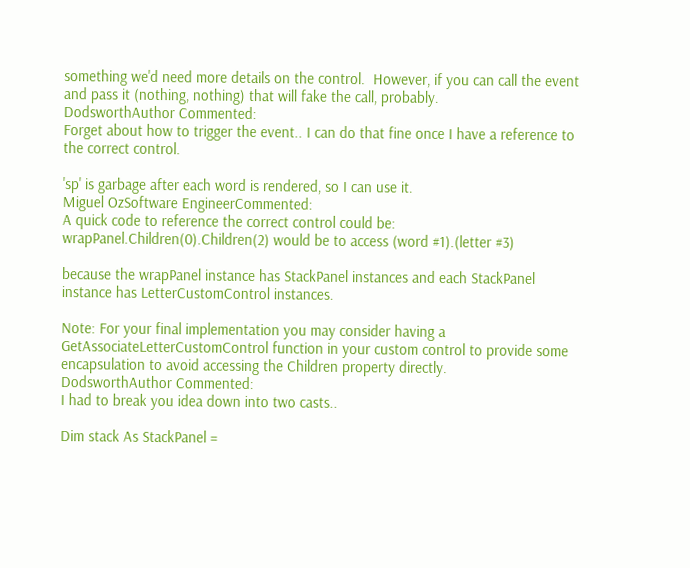something we'd need more details on the control.  However, if you can call the event and pass it (nothing, nothing) that will fake the call, probably.
DodsworthAuthor Commented:
Forget about how to trigger the event.. I can do that fine once I have a reference to the correct control.

'sp' is garbage after each word is rendered, so I can use it.
Miguel OzSoftware EngineerCommented:
A quick code to reference the correct control could be:
wrapPanel.Children(0).Children(2) would be to access (word #1).(letter #3)

because the wrapPanel instance has StackPanel instances and each StackPanel instance has LetterCustomControl instances.

Note: For your final implementation you may consider having a GetAssociateLetterCustomControl function in your custom control to provide some encapsulation to avoid accessing the Children property directly.
DodsworthAuthor Commented:
I had to break you idea down into two casts..

Dim stack As StackPanel =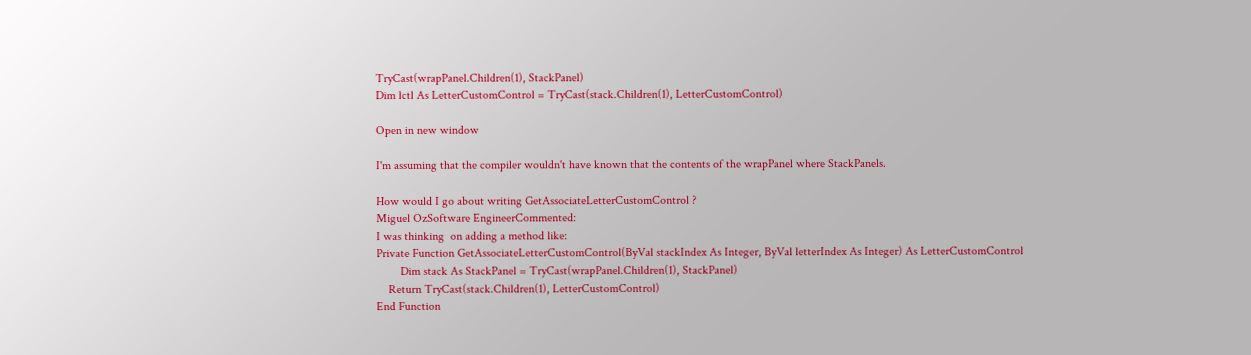TryCast(wrapPanel.Children(1), StackPanel)
Dim lctl As LetterCustomControl = TryCast(stack.Children(1), LetterCustomControl)

Open in new window

I'm assuming that the compiler wouldn't have known that the contents of the wrapPanel where StackPanels.

How would I go about writing GetAssociateLetterCustomControl ?
Miguel OzSoftware EngineerCommented:
I was thinking  on adding a method like:
Private Function GetAssociateLetterCustomControl(ByVal stackIndex As Integer, ByVal letterIndex As Integer) As LetterCustomControl
        Dim stack As StackPanel = TryCast(wrapPanel.Children(1), StackPanel)
    Return TryCast(stack.Children(1), LetterCustomControl)
End Function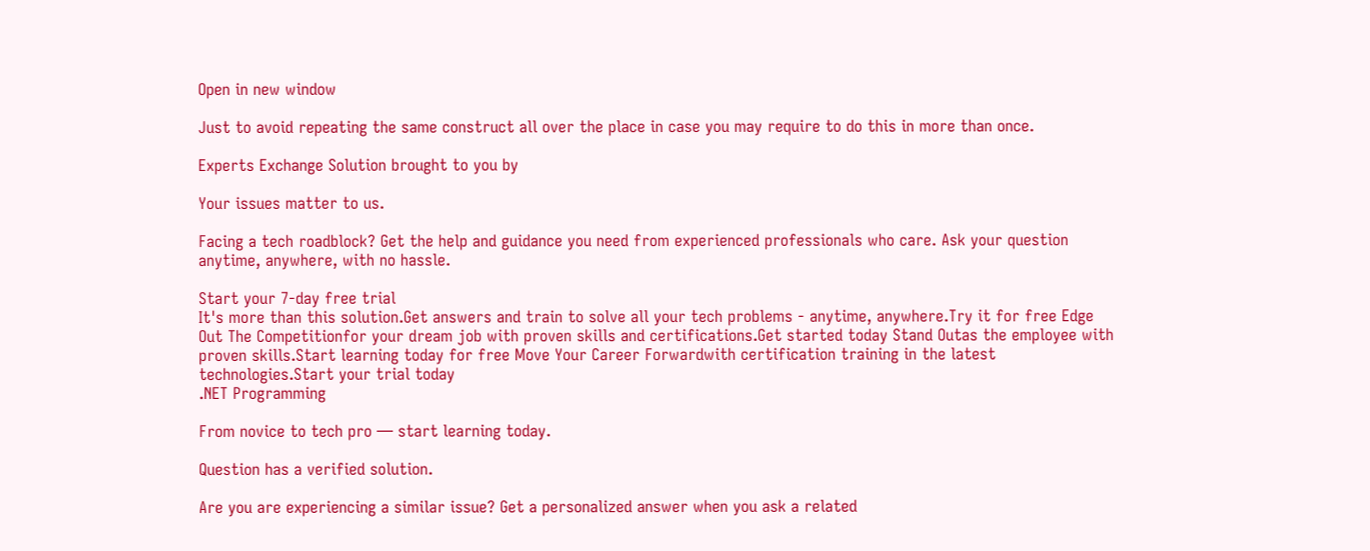Open in new window

Just to avoid repeating the same construct all over the place in case you may require to do this in more than once.

Experts Exchange Solution brought to you by

Your issues matter to us.

Facing a tech roadblock? Get the help and guidance you need from experienced professionals who care. Ask your question anytime, anywhere, with no hassle.

Start your 7-day free trial
It's more than this solution.Get answers and train to solve all your tech problems - anytime, anywhere.Try it for free Edge Out The Competitionfor your dream job with proven skills and certifications.Get started today Stand Outas the employee with proven skills.Start learning today for free Move Your Career Forwardwith certification training in the latest technologies.Start your trial today
.NET Programming

From novice to tech pro — start learning today.

Question has a verified solution.

Are you are experiencing a similar issue? Get a personalized answer when you ask a related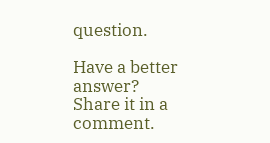question.

Have a better answer? Share it in a comment.